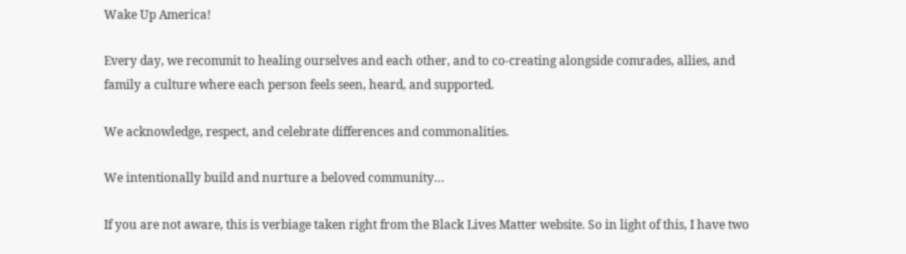Wake Up America!

Every day, we recommit to healing ourselves and each other, and to co-creating alongside comrades, allies, and family a culture where each person feels seen, heard, and supported.

We acknowledge, respect, and celebrate differences and commonalities.

We intentionally build and nurture a beloved community…

If you are not aware, this is verbiage taken right from the Black Lives Matter website. So in light of this, I have two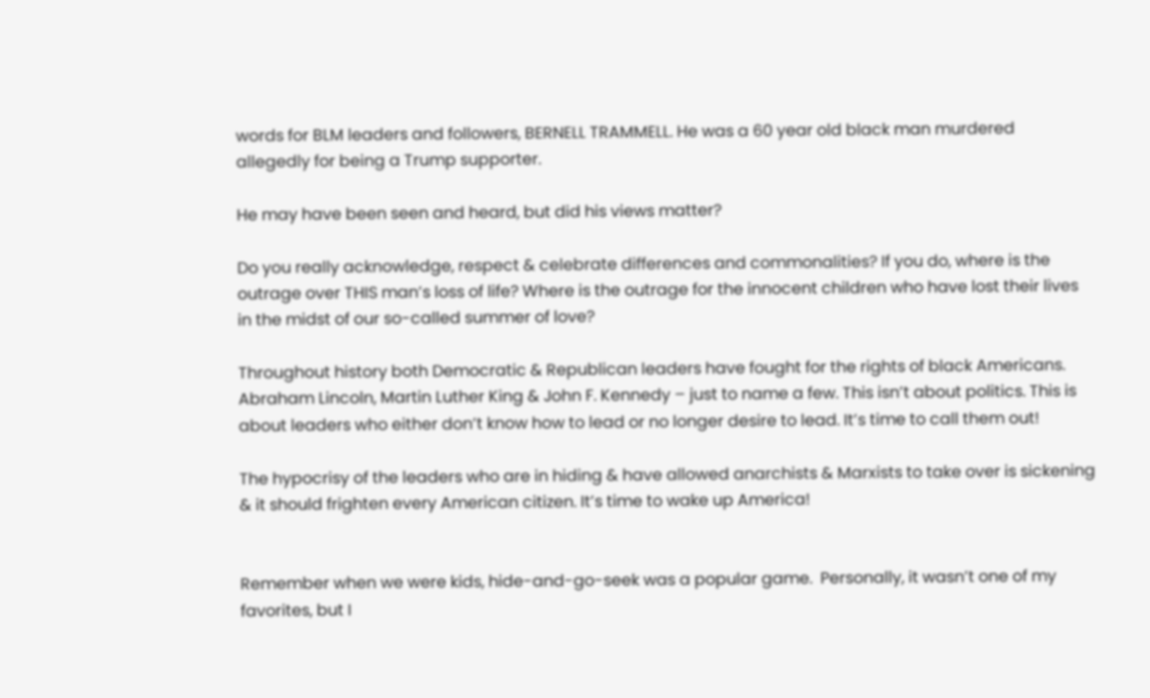words for BLM leaders and followers, BERNELL TRAMMELL. He was a 60 year old black man murdered allegedly for being a Trump supporter.

He may have been seen and heard, but did his views matter?

Do you really acknowledge, respect & celebrate differences and commonalities? If you do, where is the outrage over THIS man’s loss of life? Where is the outrage for the innocent children who have lost their lives in the midst of our so-called summer of love?

Throughout history both Democratic & Republican leaders have fought for the rights of black Americans. Abraham Lincoln, Martin Luther King & John F. Kennedy – just to name a few. This isn’t about politics. This is about leaders who either don’t know how to lead or no longer desire to lead. It’s time to call them out!

The hypocrisy of the leaders who are in hiding & have allowed anarchists & Marxists to take over is sickening & it should frighten every American citizen. It’s time to wake up America!


Remember when we were kids, hide-and-go-seek was a popular game.  Personally, it wasn’t one of my favorites, but I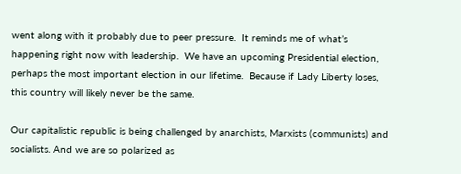went along with it probably due to peer pressure.  It reminds me of what’s happening right now with leadership.  We have an upcoming Presidential election, perhaps the most important election in our lifetime.  Because if Lady Liberty loses, this country will likely never be the same.

Our capitalistic republic is being challenged by anarchists, Marxists (communists) and socialists. And we are so polarized as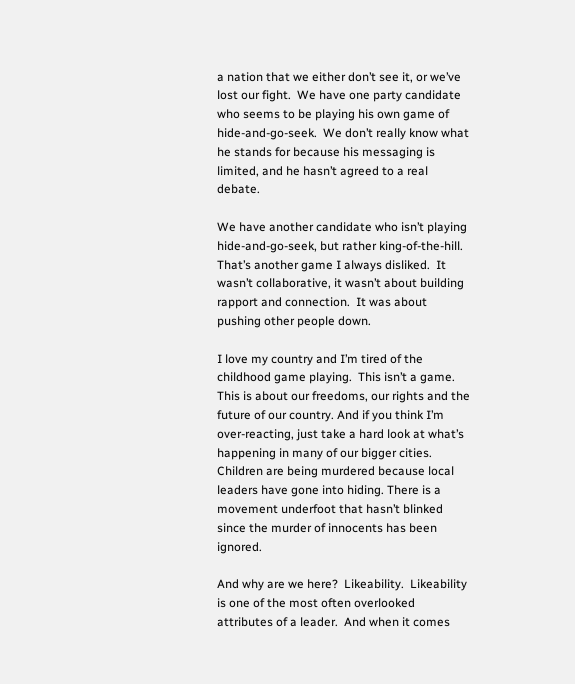a nation that we either don’t see it, or we’ve lost our fight.  We have one party candidate who seems to be playing his own game of hide-and-go-seek.  We don’t really know what he stands for because his messaging is limited, and he hasn’t agreed to a real debate.

We have another candidate who isn’t playing hide-and-go-seek, but rather king-of-the-hill.  That’s another game I always disliked.  It wasn’t collaborative, it wasn’t about building rapport and connection.  It was about pushing other people down.

I love my country and I’m tired of the childhood game playing.  This isn’t a game.  This is about our freedoms, our rights and the future of our country. And if you think I’m over-reacting, just take a hard look at what’s happening in many of our bigger cities.  Children are being murdered because local leaders have gone into hiding. There is a movement underfoot that hasn’t blinked since the murder of innocents has been ignored.

And why are we here?  Likeability.  Likeability is one of the most often overlooked attributes of a leader.  And when it comes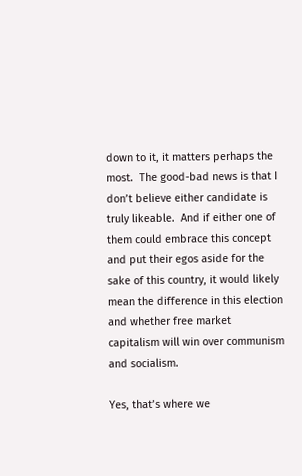down to it, it matters perhaps the most.  The good-bad news is that I don’t believe either candidate is truly likeable.  And if either one of them could embrace this concept and put their egos aside for the sake of this country, it would likely mean the difference in this election and whether free market capitalism will win over communism and socialism.

Yes, that’s where we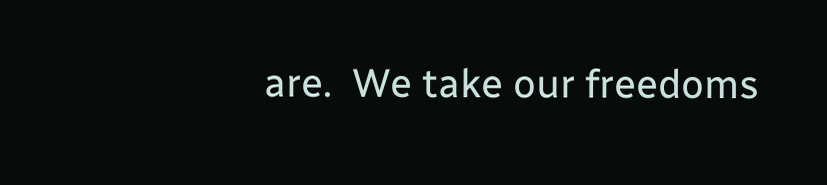are.  We take our freedoms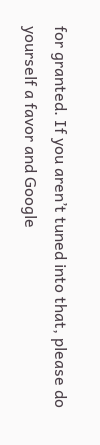for granted. If you aren’t tuned into that, please do yourself a favor and Google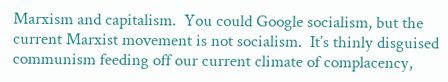Marxism and capitalism.  You could Google socialism, but the current Marxist movement is not socialism.  It’s thinly disguised communism feeding off our current climate of complacency,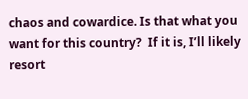chaos and cowardice. Is that what you want for this country?  If it is, I’ll likely resort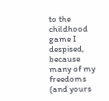to the childhood game I despised, because many of my freedoms (and yours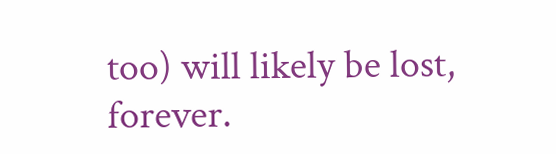too) will likely be lost, forever.